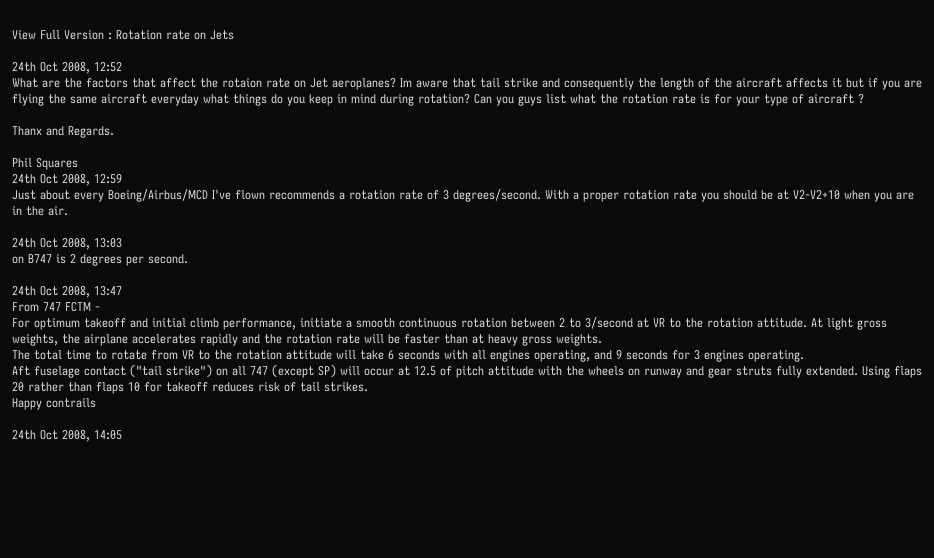View Full Version : Rotation rate on Jets

24th Oct 2008, 12:52
What are the factors that affect the rotaion rate on Jet aeroplanes? Im aware that tail strike and consequently the length of the aircraft affects it but if you are flying the same aircraft everyday what things do you keep in mind during rotation? Can you guys list what the rotation rate is for your type of aircraft ?

Thanx and Regards.

Phil Squares
24th Oct 2008, 12:59
Just about every Boeing/Airbus/MCD I've flown recommends a rotation rate of 3 degrees/second. With a proper rotation rate you should be at V2-V2+10 when you are in the air.

24th Oct 2008, 13:03
on B747 is 2 degrees per second.

24th Oct 2008, 13:47
From 747 FCTM -
For optimum takeoff and initial climb performance, initiate a smooth continuous rotation between 2 to 3/second at VR to the rotation attitude. At light gross weights, the airplane accelerates rapidly and the rotation rate will be faster than at heavy gross weights.
The total time to rotate from VR to the rotation attitude will take 6 seconds with all engines operating, and 9 seconds for 3 engines operating.
Aft fuselage contact ("tail strike") on all 747 (except SP) will occur at 12.5 of pitch attitude with the wheels on runway and gear struts fully extended. Using flaps 20 rather than flaps 10 for takeoff reduces risk of tail strikes.
Happy contrails

24th Oct 2008, 14:05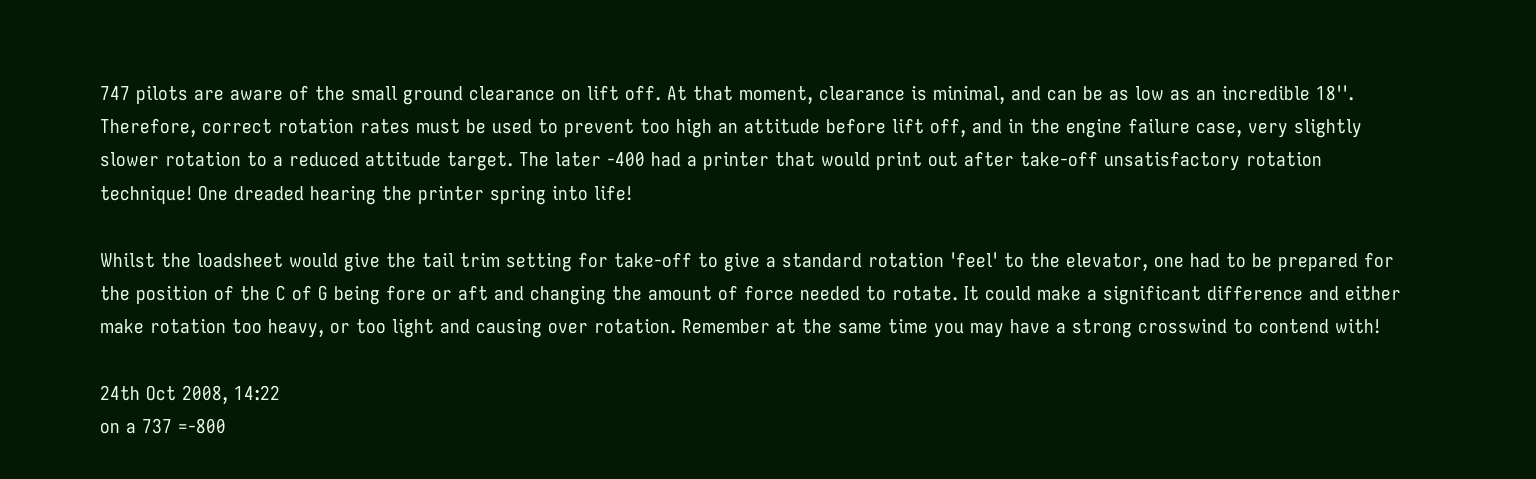747 pilots are aware of the small ground clearance on lift off. At that moment, clearance is minimal, and can be as low as an incredible 18''. Therefore, correct rotation rates must be used to prevent too high an attitude before lift off, and in the engine failure case, very slightly slower rotation to a reduced attitude target. The later -400 had a printer that would print out after take-off unsatisfactory rotation technique! One dreaded hearing the printer spring into life!

Whilst the loadsheet would give the tail trim setting for take-off to give a standard rotation 'feel' to the elevator, one had to be prepared for the position of the C of G being fore or aft and changing the amount of force needed to rotate. It could make a significant difference and either make rotation too heavy, or too light and causing over rotation. Remember at the same time you may have a strong crosswind to contend with!

24th Oct 2008, 14:22
on a 737 =-800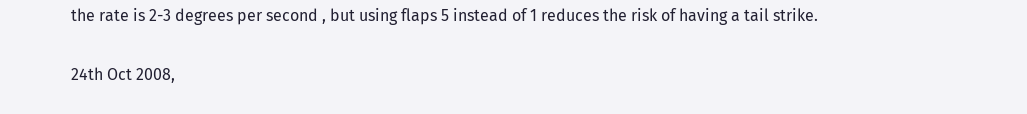the rate is 2-3 degrees per second , but using flaps 5 instead of 1 reduces the risk of having a tail strike.

24th Oct 2008,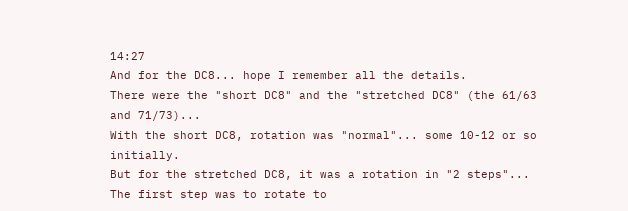14:27
And for the DC8... hope I remember all the details.
There were the "short DC8" and the "stretched DC8" (the 61/63 and 71/73)...
With the short DC8, rotation was "normal"... some 10-12 or so initially.
But for the stretched DC8, it was a rotation in "2 steps"...
The first step was to rotate to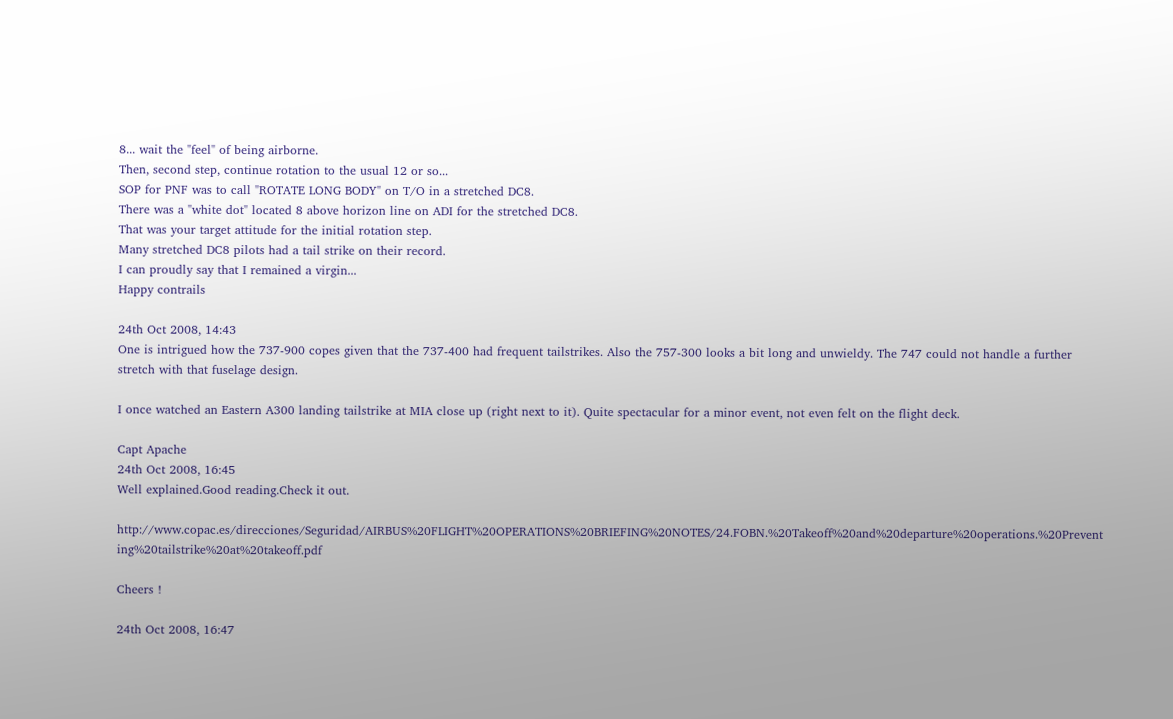8... wait the "feel" of being airborne.
Then, second step, continue rotation to the usual 12 or so...
SOP for PNF was to call "ROTATE LONG BODY" on T/O in a stretched DC8.
There was a "white dot" located 8 above horizon line on ADI for the stretched DC8.
That was your target attitude for the initial rotation step.
Many stretched DC8 pilots had a tail strike on their record.
I can proudly say that I remained a virgin...
Happy contrails

24th Oct 2008, 14:43
One is intrigued how the 737-900 copes given that the 737-400 had frequent tailstrikes. Also the 757-300 looks a bit long and unwieldy. The 747 could not handle a further stretch with that fuselage design.

I once watched an Eastern A300 landing tailstrike at MIA close up (right next to it). Quite spectacular for a minor event, not even felt on the flight deck.

Capt Apache
24th Oct 2008, 16:45
Well explained.Good reading.Check it out.

http://www.copac.es/direcciones/Seguridad/AIRBUS%20FLIGHT%20OPERATIONS%20BRIEFING%20NOTES/24.FOBN.%20Takeoff%20and%20departure%20operations.%20Prevent ing%20tailstrike%20at%20takeoff.pdf

Cheers !

24th Oct 2008, 16:47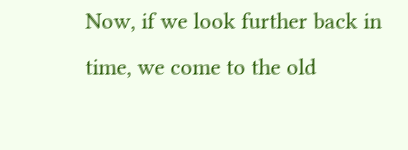Now, if we look further back in time, we come to the old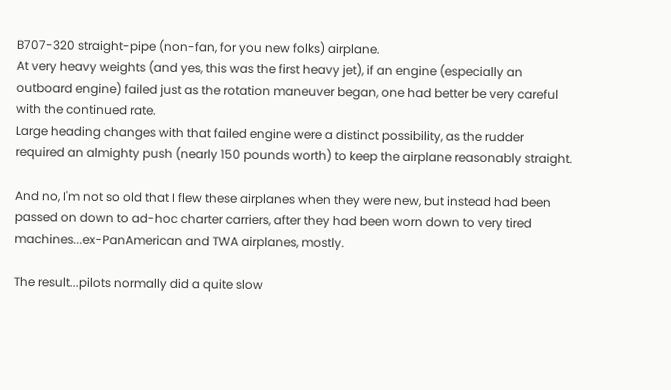B707-320 straight-pipe (non-fan, for you new folks) airplane.
At very heavy weights (and yes, this was the first heavy jet), if an engine (especially an outboard engine) failed just as the rotation maneuver began, one had better be very careful with the continued rate.
Large heading changes with that failed engine were a distinct possibility, as the rudder required an almighty push (nearly 150 pounds worth) to keep the airplane reasonably straight.

And no, I'm not so old that I flew these airplanes when they were new, but instead had been passed on down to ad-hoc charter carriers, after they had been worn down to very tired machines...ex-PanAmerican and TWA airplanes, mostly.

The result...pilots normally did a quite slow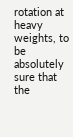rotation at heavy weights, to be absolutely sure that the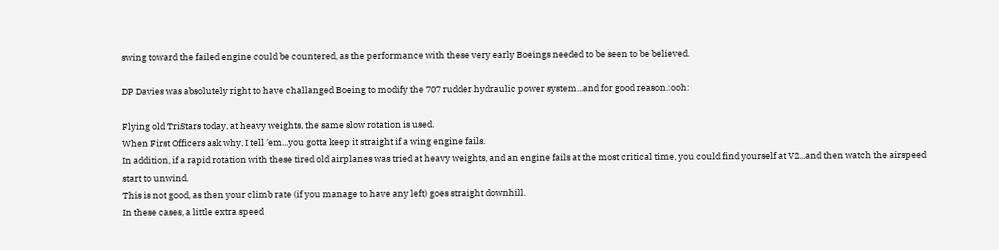swing toward the failed engine could be countered, as the performance with these very early Boeings needed to be seen to be believed.

DP Davies was absolutely right to have challanged Boeing to modify the 707 rudder hydraulic power system...and for good reason.:ooh:

Flying old TriStars today, at heavy weights, the same slow rotation is used.
When First Officers ask why, I tell 'em...you gotta keep it straight if a wing engine fails.
In addition, if a rapid rotation with these tired old airplanes was tried at heavy weights, and an engine fails at the most critical time, you could find yourself at V2...and then watch the airspeed start to unwind.
This is not good, as then your climb rate (if you manage to have any left) goes straight downhill.
In these cases, a little extra speed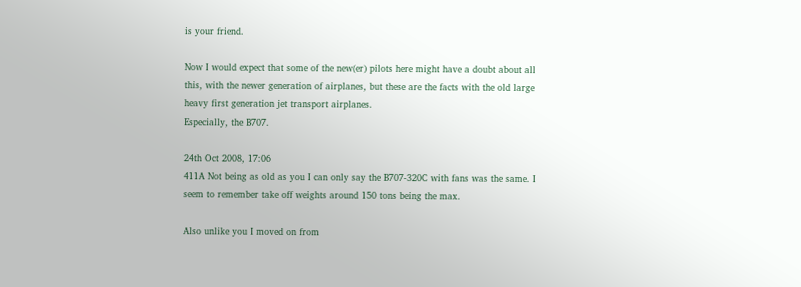is your friend.

Now I would expect that some of the new(er) pilots here might have a doubt about all this, with the newer generation of airplanes, but these are the facts with the old large heavy first generation jet transport airplanes.
Especially, the B707.

24th Oct 2008, 17:06
411A Not being as old as you I can only say the B707-320C with fans was the same. I seem to remember take off weights around 150 tons being the max.

Also unlike you I moved on from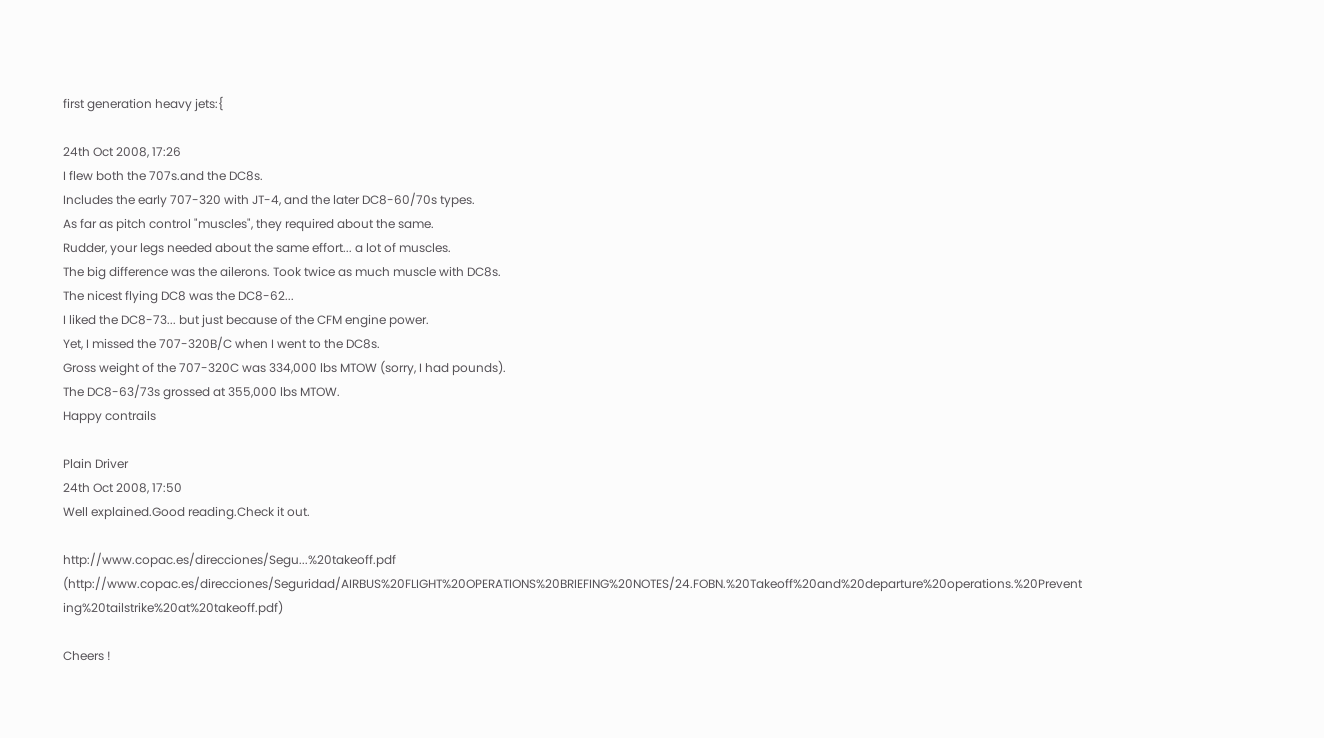first generation heavy jets:{

24th Oct 2008, 17:26
I flew both the 707s.and the DC8s.
Includes the early 707-320 with JT-4, and the later DC8-60/70s types.
As far as pitch control "muscles", they required about the same.
Rudder, your legs needed about the same effort... a lot of muscles.
The big difference was the ailerons. Took twice as much muscle with DC8s.
The nicest flying DC8 was the DC8-62...
I liked the DC8-73... but just because of the CFM engine power.
Yet, I missed the 707-320B/C when I went to the DC8s.
Gross weight of the 707-320C was 334,000 lbs MTOW (sorry, I had pounds).
The DC8-63/73s grossed at 355,000 lbs MTOW.
Happy contrails

Plain Driver
24th Oct 2008, 17:50
Well explained.Good reading.Check it out.

http://www.copac.es/direcciones/Segu...%20takeoff.pdf (http://www.copac.es/direcciones/Seguridad/AIRBUS%20FLIGHT%20OPERATIONS%20BRIEFING%20NOTES/24.FOBN.%20Takeoff%20and%20departure%20operations.%20Prevent ing%20tailstrike%20at%20takeoff.pdf)

Cheers !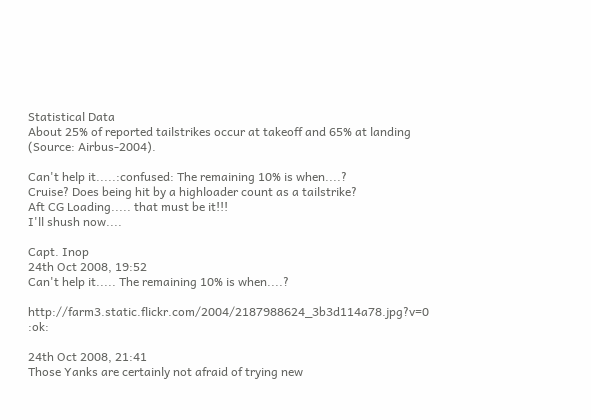Statistical Data
About 25% of reported tailstrikes occur at takeoff and 65% at landing (Source: Airbus-2004).

Can't help it.....:confused: The remaining 10% is when....?
Cruise? Does being hit by a highloader count as a tailstrike?
Aft CG Loading..... that must be it!!!
I'll shush now....

Capt. Inop
24th Oct 2008, 19:52
Can't help it..... The remaining 10% is when....?

http://farm3.static.flickr.com/2004/2187988624_3b3d114a78.jpg?v=0 :ok:

24th Oct 2008, 21:41
Those Yanks are certainly not afraid of trying new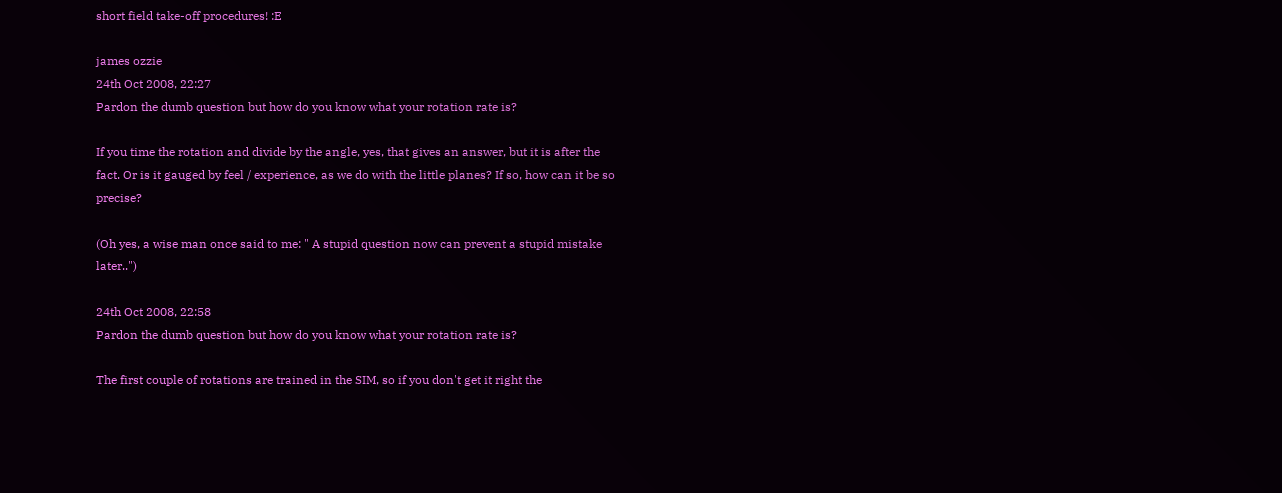short field take-off procedures! :E

james ozzie
24th Oct 2008, 22:27
Pardon the dumb question but how do you know what your rotation rate is?

If you time the rotation and divide by the angle, yes, that gives an answer, but it is after the fact. Or is it gauged by feel / experience, as we do with the little planes? If so, how can it be so precise?

(Oh yes, a wise man once said to me: " A stupid question now can prevent a stupid mistake later..")

24th Oct 2008, 22:58
Pardon the dumb question but how do you know what your rotation rate is?

The first couple of rotations are trained in the SIM, so if you don't get it right the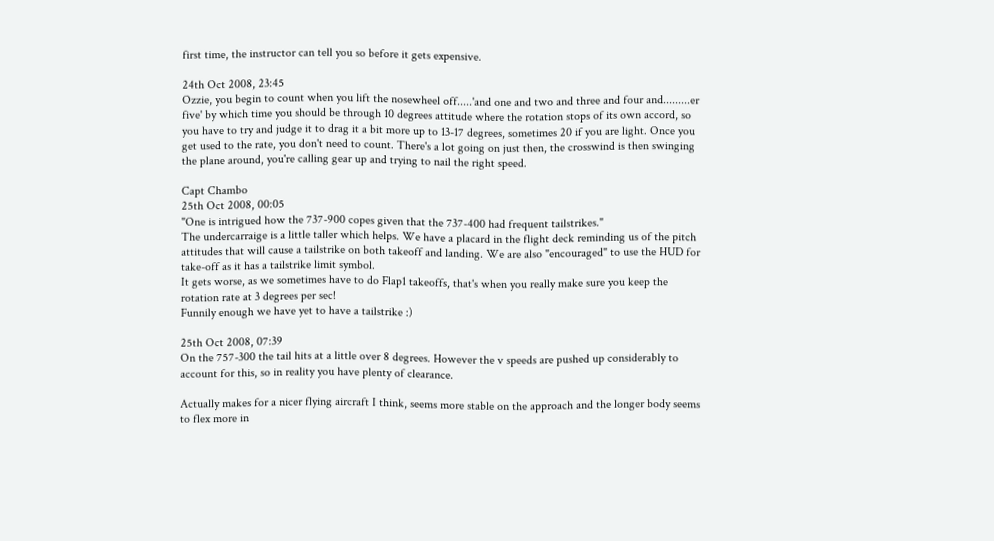first time, the instructor can tell you so before it gets expensive.

24th Oct 2008, 23:45
Ozzie, you begin to count when you lift the nosewheel off.....'and one and two and three and four and.........er five' by which time you should be through 10 degrees attitude where the rotation stops of its own accord, so you have to try and judge it to drag it a bit more up to 13-17 degrees, sometimes 20 if you are light. Once you get used to the rate, you don't need to count. There's a lot going on just then, the crosswind is then swinging the plane around, you're calling gear up and trying to nail the right speed.

Capt Chambo
25th Oct 2008, 00:05
"One is intrigued how the 737-900 copes given that the 737-400 had frequent tailstrikes."
The undercarraige is a little taller which helps. We have a placard in the flight deck reminding us of the pitch attitudes that will cause a tailstrike on both takeoff and landing. We are also "encouraged" to use the HUD for take-off as it has a tailstrike limit symbol.
It gets worse, as we sometimes have to do Flap1 takeoffs, that's when you really make sure you keep the rotation rate at 3 degrees per sec!
Funnily enough we have yet to have a tailstrike :)

25th Oct 2008, 07:39
On the 757-300 the tail hits at a little over 8 degrees. However the v speeds are pushed up considerably to account for this, so in reality you have plenty of clearance.

Actually makes for a nicer flying aircraft I think, seems more stable on the approach and the longer body seems to flex more in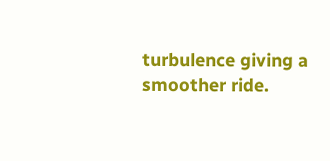turbulence giving a smoother ride.